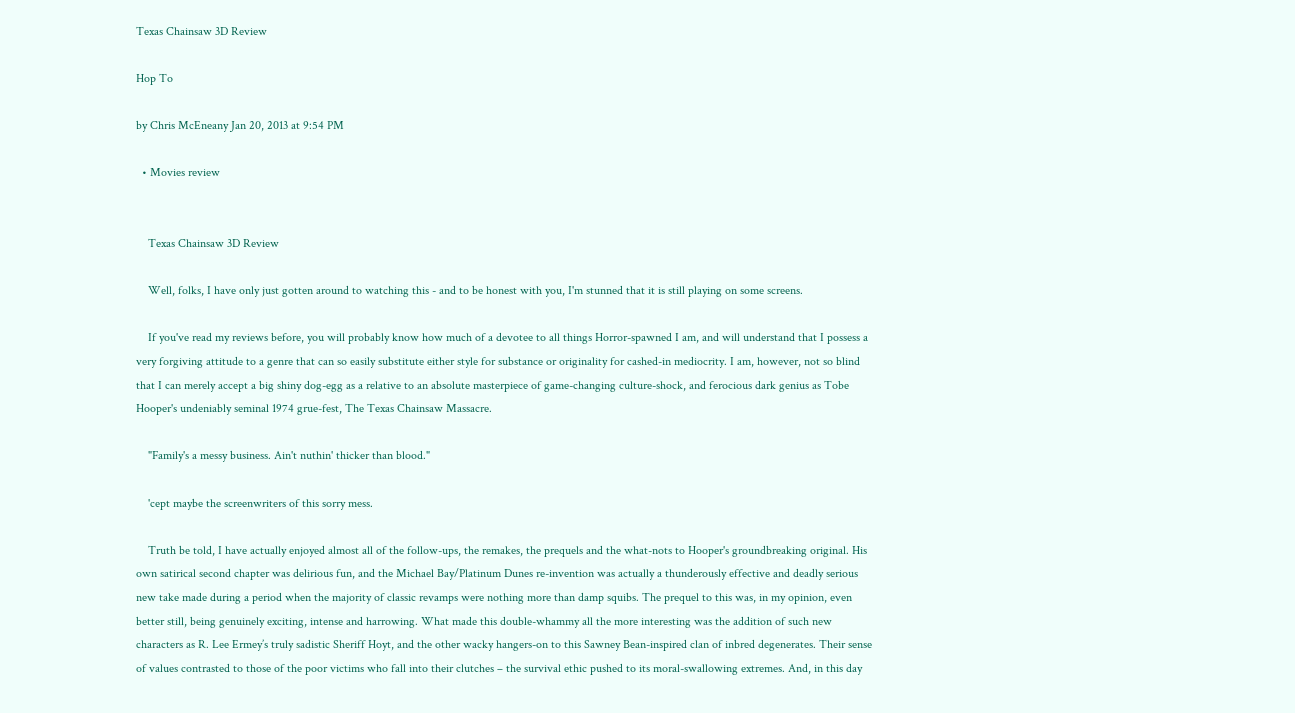Texas Chainsaw 3D Review

Hop To

by Chris McEneany Jan 20, 2013 at 9:54 PM

  • Movies review


    Texas Chainsaw 3D Review

    Well, folks, I have only just gotten around to watching this - and to be honest with you, I'm stunned that it is still playing on some screens.

    If you've read my reviews before, you will probably know how much of a devotee to all things Horror-spawned I am, and will understand that I possess a very forgiving attitude to a genre that can so easily substitute either style for substance or originality for cashed-in mediocrity. I am, however, not so blind that I can merely accept a big shiny dog-egg as a relative to an absolute masterpiece of game-changing culture-shock, and ferocious dark genius as Tobe Hooper's undeniably seminal 1974 grue-fest, The Texas Chainsaw Massacre.

    "Family's a messy business. Ain't nuthin' thicker than blood."

    'cept maybe the screenwriters of this sorry mess.

    Truth be told, I have actually enjoyed almost all of the follow-ups, the remakes, the prequels and the what-nots to Hooper's groundbreaking original. His own satirical second chapter was delirious fun, and the Michael Bay/Platinum Dunes re-invention was actually a thunderously effective and deadly serious new take made during a period when the majority of classic revamps were nothing more than damp squibs. The prequel to this was, in my opinion, even better still, being genuinely exciting, intense and harrowing. What made this double-whammy all the more interesting was the addition of such new characters as R. Lee Ermey’s truly sadistic Sheriff Hoyt, and the other wacky hangers-on to this Sawney Bean-inspired clan of inbred degenerates. Their sense of values contrasted to those of the poor victims who fall into their clutches – the survival ethic pushed to its moral-swallowing extremes. And, in this day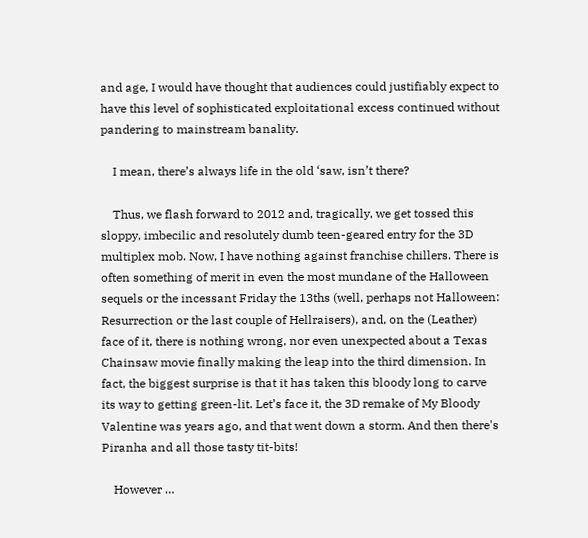and age, I would have thought that audiences could justifiably expect to have this level of sophisticated exploitational excess continued without pandering to mainstream banality.

    I mean, there’s always life in the old ‘saw, isn’t there?

    Thus, we flash forward to 2012 and, tragically, we get tossed this sloppy, imbecilic and resolutely dumb teen-geared entry for the 3D multiplex mob. Now, I have nothing against franchise chillers. There is often something of merit in even the most mundane of the Halloween sequels or the incessant Friday the 13ths (well, perhaps not Halloween: Resurrection or the last couple of Hellraisers), and, on the (Leather) face of it, there is nothing wrong, nor even unexpected about a Texas Chainsaw movie finally making the leap into the third dimension. In fact, the biggest surprise is that it has taken this bloody long to carve its way to getting green-lit. Let’s face it, the 3D remake of My Bloody Valentine was years ago, and that went down a storm. And then there's Piranha and all those tasty tit-bits!

    However …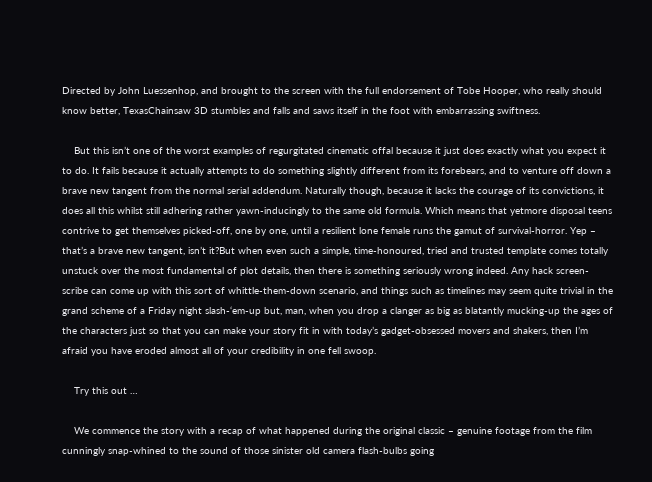Directed by John Luessenhop, and brought to the screen with the full endorsement of Tobe Hooper, who really should know better, TexasChainsaw 3D stumbles and falls and saws itself in the foot with embarrassing swiftness.

    But this isn’t one of the worst examples of regurgitated cinematic offal because it just does exactly what you expect it to do. It fails because it actually attempts to do something slightly different from its forebears, and to venture off down a brave new tangent from the normal serial addendum. Naturally though, because it lacks the courage of its convictions, it does all this whilst still adhering rather yawn-inducingly to the same old formula. Which means that yetmore disposal teens contrive to get themselves picked-off, one by one, until a resilient lone female runs the gamut of survival-horror. Yep – that’s a brave new tangent, isn’t it?But when even such a simple, time-honoured, tried and trusted template comes totally unstuck over the most fundamental of plot details, then there is something seriously wrong indeed. Any hack screen-scribe can come up with this sort of whittle-them-down scenario, and things such as timelines may seem quite trivial in the grand scheme of a Friday night slash-‘em-up but, man, when you drop a clanger as big as blatantly mucking-up the ages of the characters just so that you can make your story fit in with today’s gadget-obsessed movers and shakers, then I’m afraid you have eroded almost all of your credibility in one fell swoop.

    Try this out …

    We commence the story with a recap of what happened during the original classic – genuine footage from the film cunningly snap-whined to the sound of those sinister old camera flash-bulbs going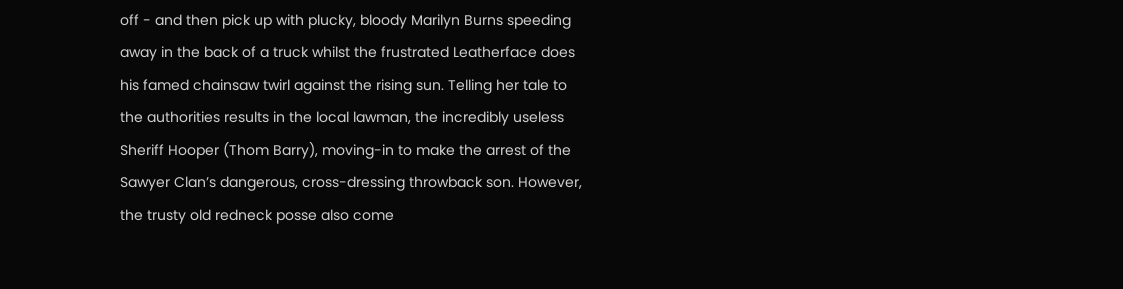off - and then pick up with plucky, bloody Marilyn Burns speeding away in the back of a truck whilst the frustrated Leatherface does his famed chainsaw twirl against the rising sun. Telling her tale to the authorities results in the local lawman, the incredibly useless Sheriff Hooper (Thom Barry), moving-in to make the arrest of the Sawyer Clan’s dangerous, cross-dressing throwback son. However, the trusty old redneck posse also come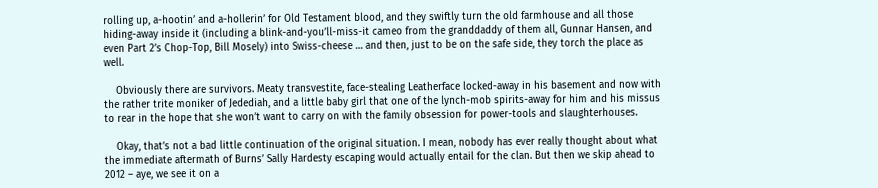rolling up, a-hootin’ and a-hollerin’ for Old Testament blood, and they swiftly turn the old farmhouse and all those hiding-away inside it (including a blink-and-you’ll-miss-it cameo from the granddaddy of them all, Gunnar Hansen, and even Part 2’s Chop-Top, Bill Mosely) into Swiss-cheese … and then, just to be on the safe side, they torch the place as well.

    Obviously there are survivors. Meaty transvestite, face-stealing Leatherface locked-away in his basement and now with the rather trite moniker of Jedediah, and a little baby girl that one of the lynch-mob spirits-away for him and his missus to rear in the hope that she won’t want to carry on with the family obsession for power-tools and slaughterhouses.

    Okay, that’s not a bad little continuation of the original situation. I mean, nobody has ever really thought about what the immediate aftermath of Burns’ Sally Hardesty escaping would actually entail for the clan. But then we skip ahead to 2012 – aye, we see it on a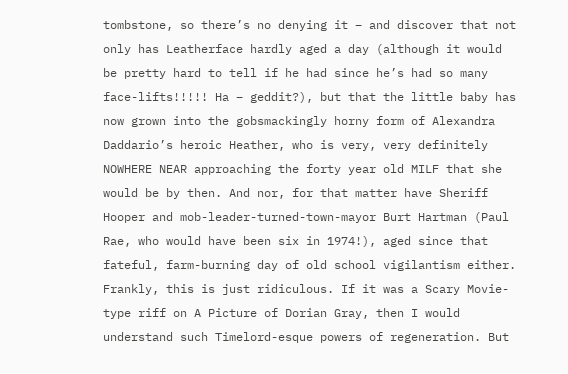tombstone, so there’s no denying it – and discover that not only has Leatherface hardly aged a day (although it would be pretty hard to tell if he had since he’s had so many face-lifts!!!!! Ha – geddit?), but that the little baby has now grown into the gobsmackingly horny form of Alexandra Daddario’s heroic Heather, who is very, very definitely NOWHERE NEAR approaching the forty year old MILF that she would be by then. And nor, for that matter have Sheriff Hooper and mob-leader-turned-town-mayor Burt Hartman (Paul Rae, who would have been six in 1974!), aged since that fateful, farm-burning day of old school vigilantism either. Frankly, this is just ridiculous. If it was a Scary Movie-type riff on A Picture of Dorian Gray, then I would understand such Timelord-esque powers of regeneration. But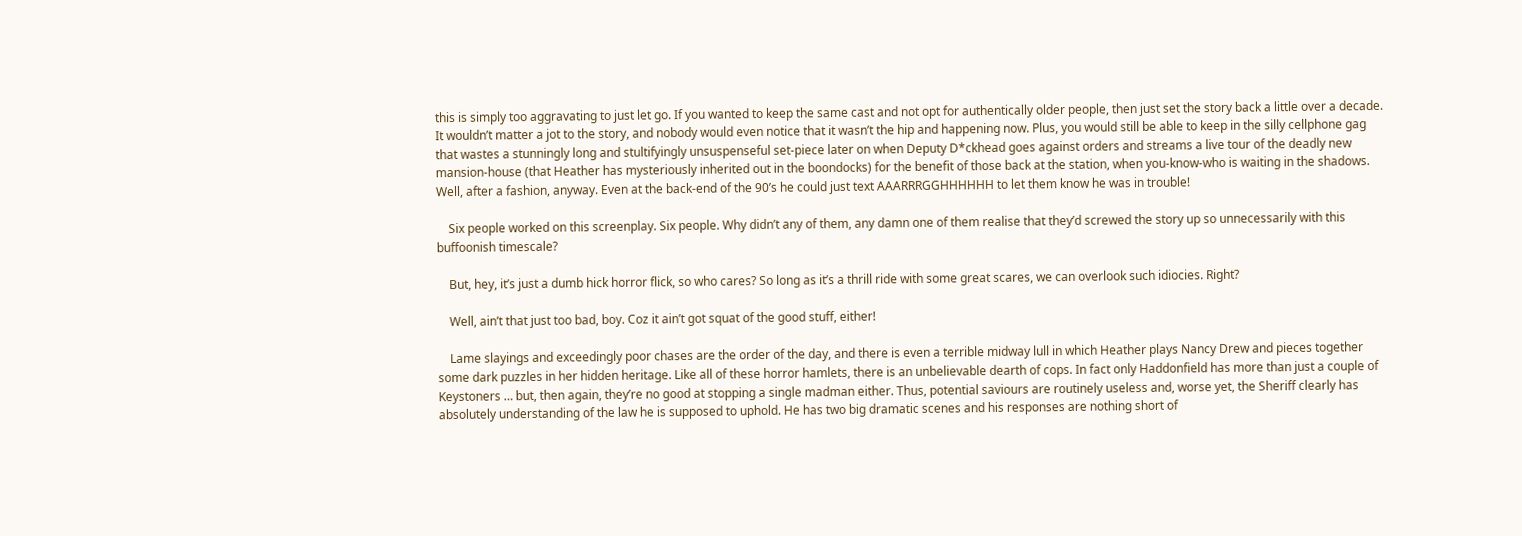this is simply too aggravating to just let go. If you wanted to keep the same cast and not opt for authentically older people, then just set the story back a little over a decade. It wouldn’t matter a jot to the story, and nobody would even notice that it wasn’t the hip and happening now. Plus, you would still be able to keep in the silly cellphone gag that wastes a stunningly long and stultifyingly unsuspenseful set-piece later on when Deputy D*ckhead goes against orders and streams a live tour of the deadly new mansion-house (that Heather has mysteriously inherited out in the boondocks) for the benefit of those back at the station, when you-know-who is waiting in the shadows. Well, after a fashion, anyway. Even at the back-end of the 90’s he could just text AAARRRGGHHHHHH to let them know he was in trouble!

    Six people worked on this screenplay. Six people. Why didn’t any of them, any damn one of them realise that they’d screwed the story up so unnecessarily with this buffoonish timescale?

    But, hey, it’s just a dumb hick horror flick, so who cares? So long as it’s a thrill ride with some great scares, we can overlook such idiocies. Right?

    Well, ain’t that just too bad, boy. Coz it ain’t got squat of the good stuff, either!

    Lame slayings and exceedingly poor chases are the order of the day, and there is even a terrible midway lull in which Heather plays Nancy Drew and pieces together some dark puzzles in her hidden heritage. Like all of these horror hamlets, there is an unbelievable dearth of cops. In fact only Haddonfield has more than just a couple of Keystoners … but, then again, they’re no good at stopping a single madman either. Thus, potential saviours are routinely useless and, worse yet, the Sheriff clearly has absolutely understanding of the law he is supposed to uphold. He has two big dramatic scenes and his responses are nothing short of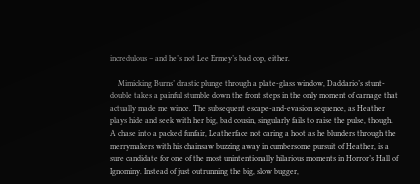incredulous – and he’s not Lee Ermey’s bad cop, either.

    Mimicking Burns’ drastic plunge through a plate-glass window, Daddario’s stunt-double takes a painful stumble down the front steps in the only moment of carnage that actually made me wince. The subsequent escape-and-evasion sequence, as Heather plays hide and seek with her big, bad cousin, singularly fails to raise the pulse, though. A chase into a packed funfair, Leatherface not caring a hoot as he blunders through the merrymakers with his chainsaw buzzing away in cumbersome pursuit of Heather, is a sure candidate for one of the most unintentionally hilarious moments in Horror’s Hall of Ignominy. Instead of just outrunning the big, slow bugger,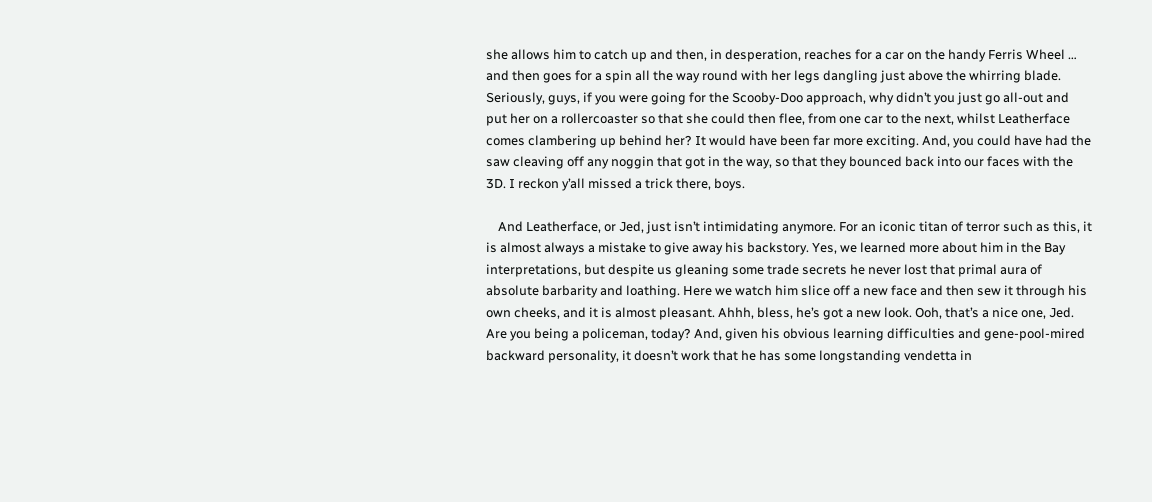she allows him to catch up and then, in desperation, reaches for a car on the handy Ferris Wheel … and then goes for a spin all the way round with her legs dangling just above the whirring blade. Seriously, guys, if you were going for the Scooby-Doo approach, why didn’t you just go all-out and put her on a rollercoaster so that she could then flee, from one car to the next, whilst Leatherface comes clambering up behind her? It would have been far more exciting. And, you could have had the saw cleaving off any noggin that got in the way, so that they bounced back into our faces with the 3D. I reckon y’all missed a trick there, boys.

    And Leatherface, or Jed, just isn’t intimidating anymore. For an iconic titan of terror such as this, it is almost always a mistake to give away his backstory. Yes, we learned more about him in the Bay interpretations, but despite us gleaning some trade secrets he never lost that primal aura of absolute barbarity and loathing. Here we watch him slice off a new face and then sew it through his own cheeks, and it is almost pleasant. Ahhh, bless, he’s got a new look. Ooh, that’s a nice one, Jed. Are you being a policeman, today? And, given his obvious learning difficulties and gene-pool-mired backward personality, it doesn’t work that he has some longstanding vendetta in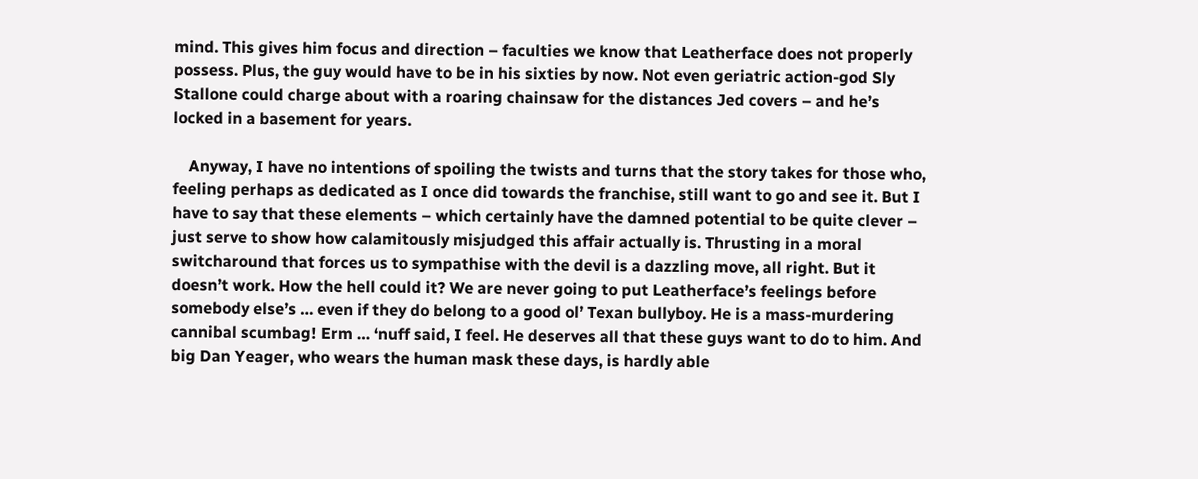mind. This gives him focus and direction – faculties we know that Leatherface does not properly possess. Plus, the guy would have to be in his sixties by now. Not even geriatric action-god Sly Stallone could charge about with a roaring chainsaw for the distances Jed covers – and he’s locked in a basement for years.

    Anyway, I have no intentions of spoiling the twists and turns that the story takes for those who, feeling perhaps as dedicated as I once did towards the franchise, still want to go and see it. But I have to say that these elements – which certainly have the damned potential to be quite clever – just serve to show how calamitously misjudged this affair actually is. Thrusting in a moral switcharound that forces us to sympathise with the devil is a dazzling move, all right. But it doesn’t work. How the hell could it? We are never going to put Leatherface’s feelings before somebody else’s … even if they do belong to a good ol’ Texan bullyboy. He is a mass-murdering cannibal scumbag! Erm … ‘nuff said, I feel. He deserves all that these guys want to do to him. And big Dan Yeager, who wears the human mask these days, is hardly able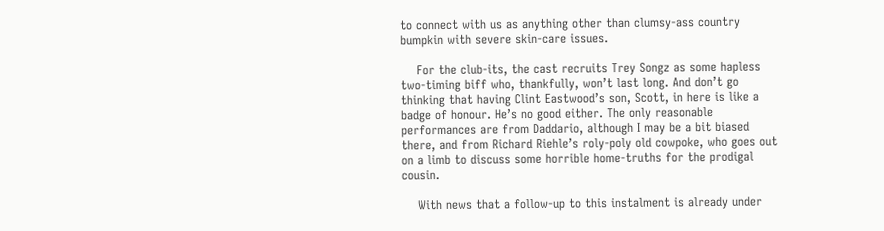to connect with us as anything other than clumsy-ass country bumpkin with severe skin-care issues.

    For the club-its, the cast recruits Trey Songz as some hapless two-timing biff who, thankfully, won’t last long. And don’t go thinking that having Clint Eastwood’s son, Scott, in here is like a badge of honour. He’s no good either. The only reasonable performances are from Daddario, although I may be a bit biased there, and from Richard Riehle’s roly-poly old cowpoke, who goes out on a limb to discuss some horrible home-truths for the prodigal cousin.

    With news that a follow-up to this instalment is already under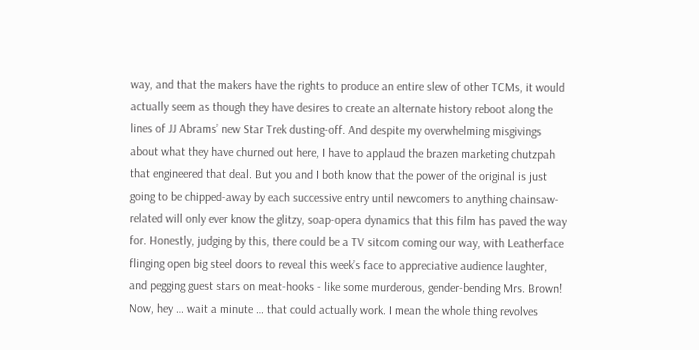way, and that the makers have the rights to produce an entire slew of other TCMs, it would actually seem as though they have desires to create an alternate history reboot along the lines of JJ Abrams’ new Star Trek dusting-off. And despite my overwhelming misgivings about what they have churned out here, I have to applaud the brazen marketing chutzpah that engineered that deal. But you and I both know that the power of the original is just going to be chipped-away by each successive entry until newcomers to anything chainsaw-related will only ever know the glitzy, soap-opera dynamics that this film has paved the way for. Honestly, judging by this, there could be a TV sitcom coming our way, with Leatherface flinging open big steel doors to reveal this week’s face to appreciative audience laughter, and pegging guest stars on meat-hooks - like some murderous, gender-bending Mrs. Brown! Now, hey … wait a minute … that could actually work. I mean the whole thing revolves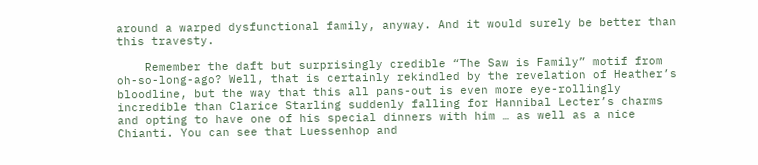around a warped dysfunctional family, anyway. And it would surely be better than this travesty.

    Remember the daft but surprisingly credible “The Saw is Family” motif from oh-so-long-ago? Well, that is certainly rekindled by the revelation of Heather’s bloodline, but the way that this all pans-out is even more eye-rollingly incredible than Clarice Starling suddenly falling for Hannibal Lecter’s charms and opting to have one of his special dinners with him … as well as a nice Chianti. You can see that Luessenhop and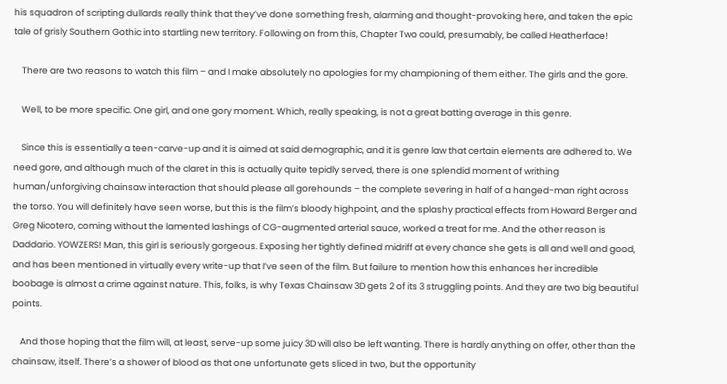his squadron of scripting dullards really think that they’ve done something fresh, alarming and thought-provoking here, and taken the epic tale of grisly Southern Gothic into startling new territory. Following on from this, Chapter Two could, presumably, be called Heatherface!

    There are two reasons to watch this film – and I make absolutely no apologies for my championing of them either. The girls and the gore.

    Well, to be more specific. One girl, and one gory moment. Which, really speaking, is not a great batting average in this genre.

    Since this is essentially a teen-carve-up and it is aimed at said demographic, and it is genre law that certain elements are adhered to. We need gore, and although much of the claret in this is actually quite tepidly served, there is one splendid moment of writhing human/unforgiving chainsaw interaction that should please all gorehounds – the complete severing in half of a hanged-man right across the torso. You will definitely have seen worse, but this is the film’s bloody highpoint, and the splashy practical effects from Howard Berger and Greg Nicotero, coming without the lamented lashings of CG-augmented arterial sauce, worked a treat for me. And the other reason is Daddario. YOWZERS! Man, this girl is seriously gorgeous. Exposing her tightly defined midriff at every chance she gets is all and well and good, and has been mentioned in virtually every write-up that I’ve seen of the film. But failure to mention how this enhances her incredible boobage is almost a crime against nature. This, folks, is why Texas Chainsaw 3D gets 2 of its 3 struggling points. And they are two big beautiful points.

    And those hoping that the film will, at least, serve-up some juicy 3D will also be left wanting. There is hardly anything on offer, other than the chainsaw, itself. There’s a shower of blood as that one unfortunate gets sliced in two, but the opportunity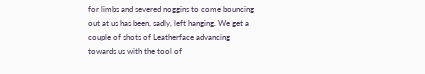for limbs and severed noggins to come bouncing out at us has been, sadly, left hanging. We get a couple of shots of Leatherface advancing towards us with the tool of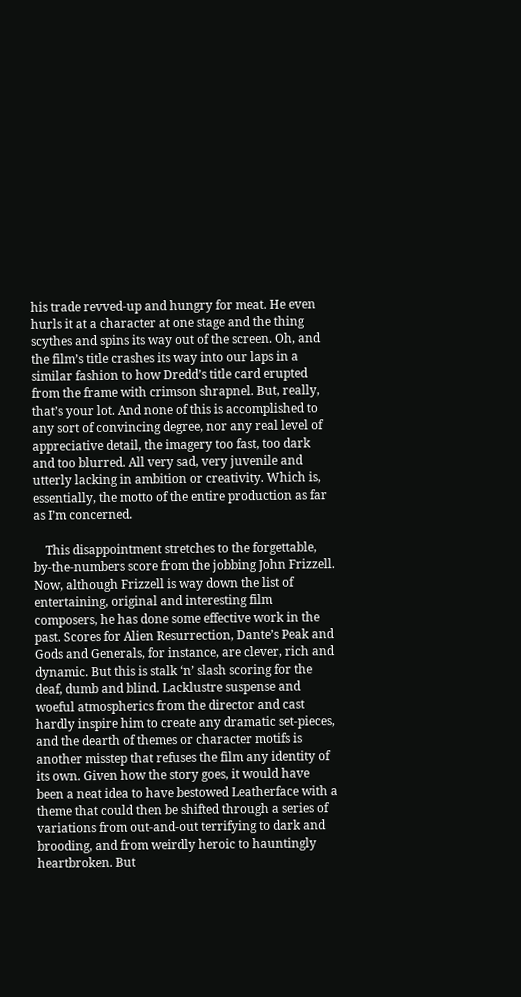his trade revved-up and hungry for meat. He even hurls it at a character at one stage and the thing scythes and spins its way out of the screen. Oh, and the film’s title crashes its way into our laps in a similar fashion to how Dredd’s title card erupted from the frame with crimson shrapnel. But, really, that’s your lot. And none of this is accomplished to any sort of convincing degree, nor any real level of appreciative detail, the imagery too fast, too dark and too blurred. All very sad, very juvenile and utterly lacking in ambition or creativity. Which is, essentially, the motto of the entire production as far as I’m concerned.

    This disappointment stretches to the forgettable, by-the-numbers score from the jobbing John Frizzell. Now, although Frizzell is way down the list of entertaining, original and interesting film composers, he has done some effective work in the past. Scores for Alien Resurrection, Dante’s Peak and Gods and Generals, for instance, are clever, rich and dynamic. But this is stalk ‘n’ slash scoring for the deaf, dumb and blind. Lacklustre suspense and woeful atmospherics from the director and cast hardly inspire him to create any dramatic set-pieces, and the dearth of themes or character motifs is another misstep that refuses the film any identity of its own. Given how the story goes, it would have been a neat idea to have bestowed Leatherface with a theme that could then be shifted through a series of variations from out-and-out terrifying to dark and brooding, and from weirdly heroic to hauntingly heartbroken. But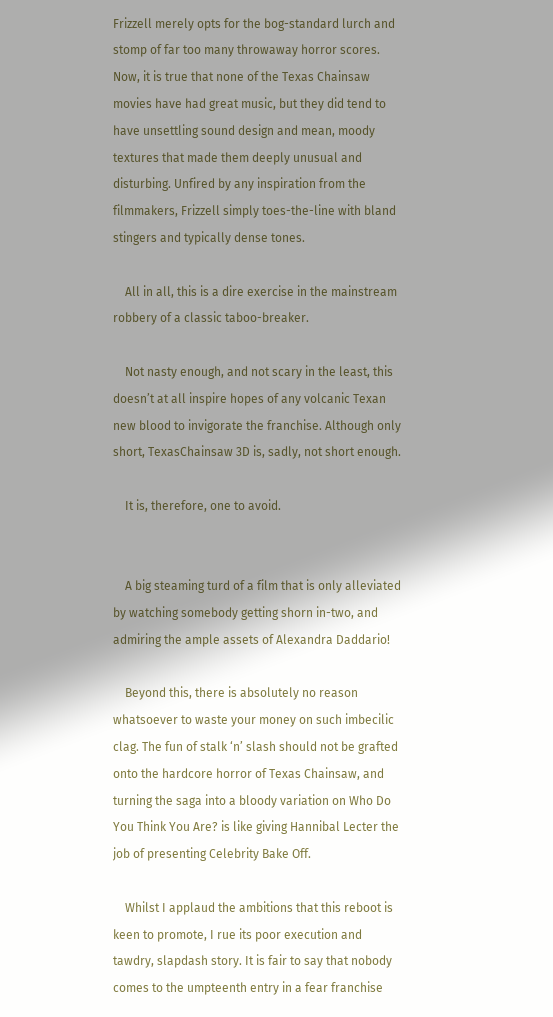Frizzell merely opts for the bog-standard lurch and stomp of far too many throwaway horror scores. Now, it is true that none of the Texas Chainsaw movies have had great music, but they did tend to have unsettling sound design and mean, moody textures that made them deeply unusual and disturbing. Unfired by any inspiration from the filmmakers, Frizzell simply toes-the-line with bland stingers and typically dense tones.

    All in all, this is a dire exercise in the mainstream robbery of a classic taboo-breaker.

    Not nasty enough, and not scary in the least, this doesn’t at all inspire hopes of any volcanic Texan new blood to invigorate the franchise. Although only short, TexasChainsaw 3D is, sadly, not short enough.

    It is, therefore, one to avoid.


    A big steaming turd of a film that is only alleviated by watching somebody getting shorn in-two, and admiring the ample assets of Alexandra Daddario!

    Beyond this, there is absolutely no reason whatsoever to waste your money on such imbecilic clag. The fun of stalk ‘n’ slash should not be grafted onto the hardcore horror of Texas Chainsaw, and turning the saga into a bloody variation on Who Do You Think You Are? is like giving Hannibal Lecter the job of presenting Celebrity Bake Off.

    Whilst I applaud the ambitions that this reboot is keen to promote, I rue its poor execution and tawdry, slapdash story. It is fair to say that nobody comes to the umpteenth entry in a fear franchise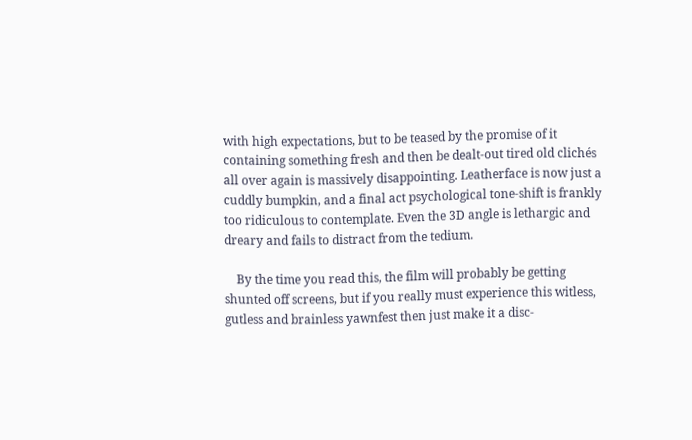with high expectations, but to be teased by the promise of it containing something fresh and then be dealt-out tired old clichés all over again is massively disappointing. Leatherface is now just a cuddly bumpkin, and a final act psychological tone-shift is frankly too ridiculous to contemplate. Even the 3D angle is lethargic and dreary and fails to distract from the tedium.

    By the time you read this, the film will probably be getting shunted off screens, but if you really must experience this witless, gutless and brainless yawnfest then just make it a disc-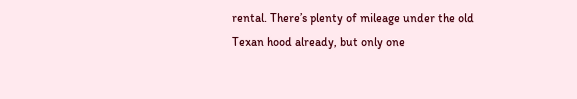rental. There’s plenty of mileage under the old Texan hood already, but only one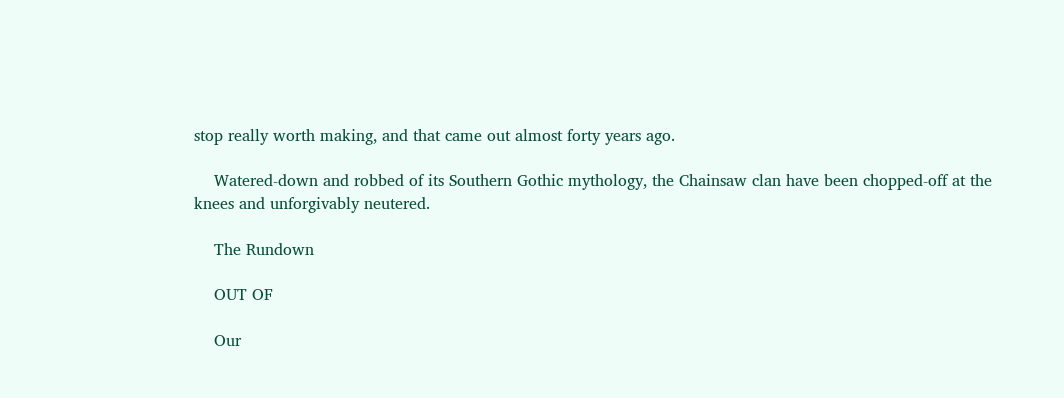stop really worth making, and that came out almost forty years ago.

    Watered-down and robbed of its Southern Gothic mythology, the Chainsaw clan have been chopped-off at the knees and unforgivably neutered.

    The Rundown

    OUT OF

    Our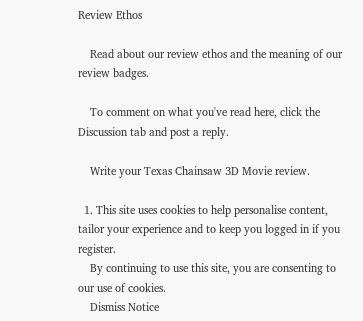Review Ethos

    Read about our review ethos and the meaning of our review badges.

    To comment on what you've read here, click the Discussion tab and post a reply.

    Write your Texas Chainsaw 3D Movie review.

  1. This site uses cookies to help personalise content, tailor your experience and to keep you logged in if you register.
    By continuing to use this site, you are consenting to our use of cookies.
    Dismiss Notice